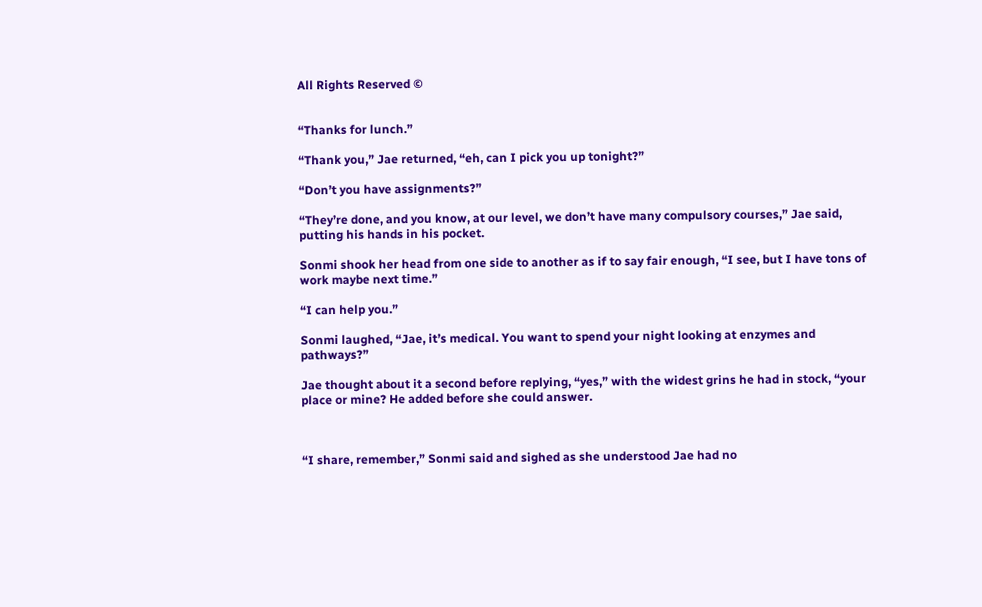All Rights Reserved ©


“Thanks for lunch.”

“Thank you,” Jae returned, “eh, can I pick you up tonight?”

“Don’t you have assignments?”

“They’re done, and you know, at our level, we don’t have many compulsory courses,” Jae said, putting his hands in his pocket.

Sonmi shook her head from one side to another as if to say fair enough, “I see, but I have tons of work maybe next time.”

“I can help you.”

Sonmi laughed, “Jae, it’s medical. You want to spend your night looking at enzymes and pathways?”

Jae thought about it a second before replying, “yes,” with the widest grins he had in stock, “your place or mine? He added before she could answer.



“I share, remember,” Sonmi said and sighed as she understood Jae had no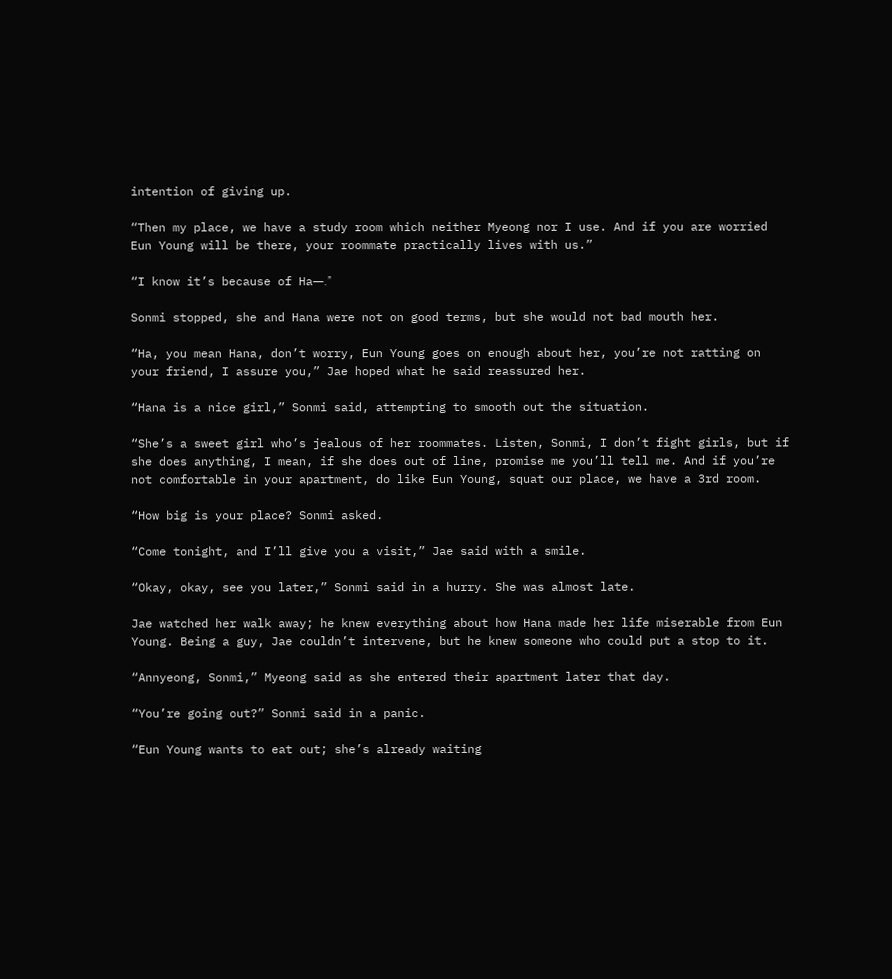intention of giving up.

“Then my place, we have a study room which neither Myeong nor I use. And if you are worried Eun Young will be there, your roommate practically lives with us.”

“I know it’s because of Haㅡ.”

Sonmi stopped, she and Hana were not on good terms, but she would not bad mouth her.

“Ha, you mean Hana, don’t worry, Eun Young goes on enough about her, you’re not ratting on your friend, I assure you,” Jae hoped what he said reassured her.

“Hana is a nice girl,” Sonmi said, attempting to smooth out the situation.

“She’s a sweet girl who’s jealous of her roommates. Listen, Sonmi, I don’t fight girls, but if she does anything, I mean, if she does out of line, promise me you’ll tell me. And if you’re not comfortable in your apartment, do like Eun Young, squat our place, we have a 3rd room.

“How big is your place? Sonmi asked.

“Come tonight, and I’ll give you a visit,” Jae said with a smile.

“Okay, okay, see you later,” Sonmi said in a hurry. She was almost late.

Jae watched her walk away; he knew everything about how Hana made her life miserable from Eun Young. Being a guy, Jae couldn’t intervene, but he knew someone who could put a stop to it.

“Annyeong, Sonmi,” Myeong said as she entered their apartment later that day.

“You’re going out?” Sonmi said in a panic.

“Eun Young wants to eat out; she’s already waiting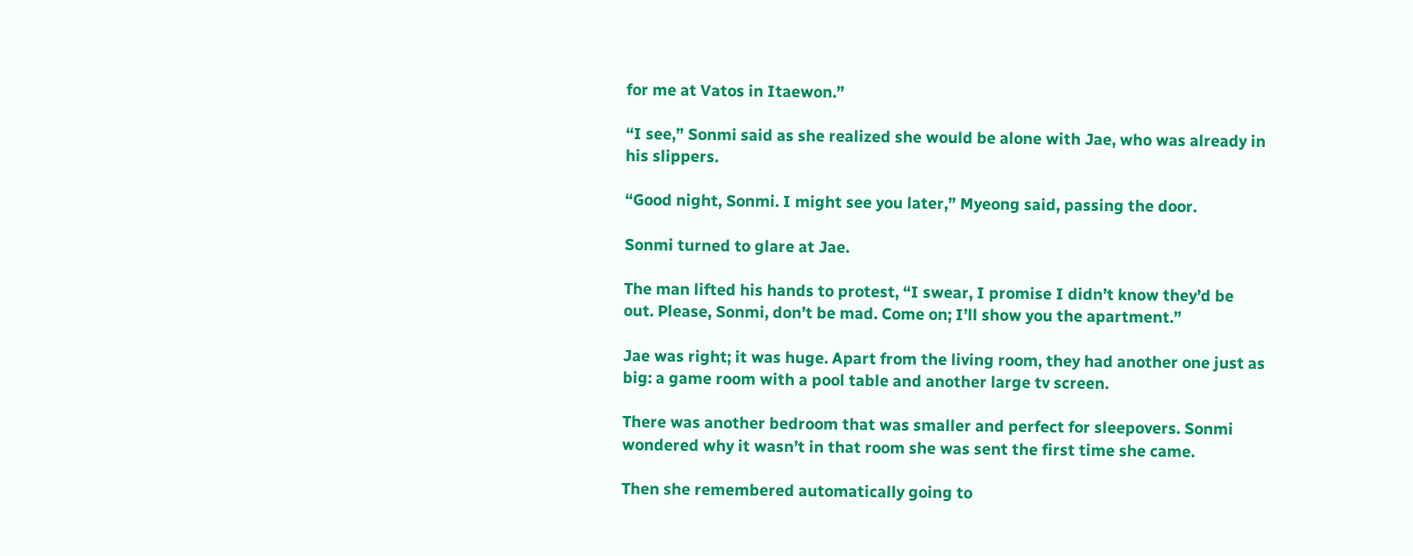for me at Vatos in Itaewon.”

“I see,” Sonmi said as she realized she would be alone with Jae, who was already in his slippers.

“Good night, Sonmi. I might see you later,” Myeong said, passing the door.

Sonmi turned to glare at Jae.

The man lifted his hands to protest, “I swear, I promise I didn’t know they’d be out. Please, Sonmi, don’t be mad. Come on; I’ll show you the apartment.”

Jae was right; it was huge. Apart from the living room, they had another one just as big: a game room with a pool table and another large tv screen.

There was another bedroom that was smaller and perfect for sleepovers. Sonmi wondered why it wasn’t in that room she was sent the first time she came.

Then she remembered automatically going to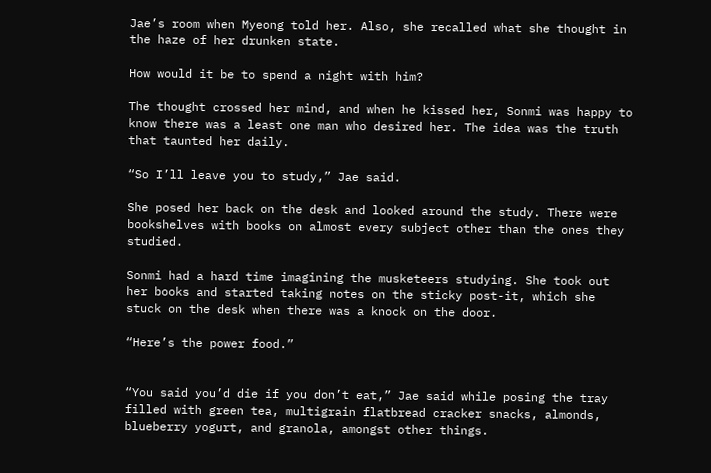Jae’s room when Myeong told her. Also, she recalled what she thought in the haze of her drunken state.

How would it be to spend a night with him?

The thought crossed her mind, and when he kissed her, Sonmi was happy to know there was a least one man who desired her. The idea was the truth that taunted her daily.

“So I’ll leave you to study,” Jae said.

She posed her back on the desk and looked around the study. There were bookshelves with books on almost every subject other than the ones they studied.

Sonmi had a hard time imagining the musketeers studying. She took out her books and started taking notes on the sticky post-it, which she stuck on the desk when there was a knock on the door.

“Here’s the power food.”


“You said you’d die if you don’t eat,” Jae said while posing the tray filled with green tea, multigrain flatbread cracker snacks, almonds, blueberry yogurt, and granola, amongst other things.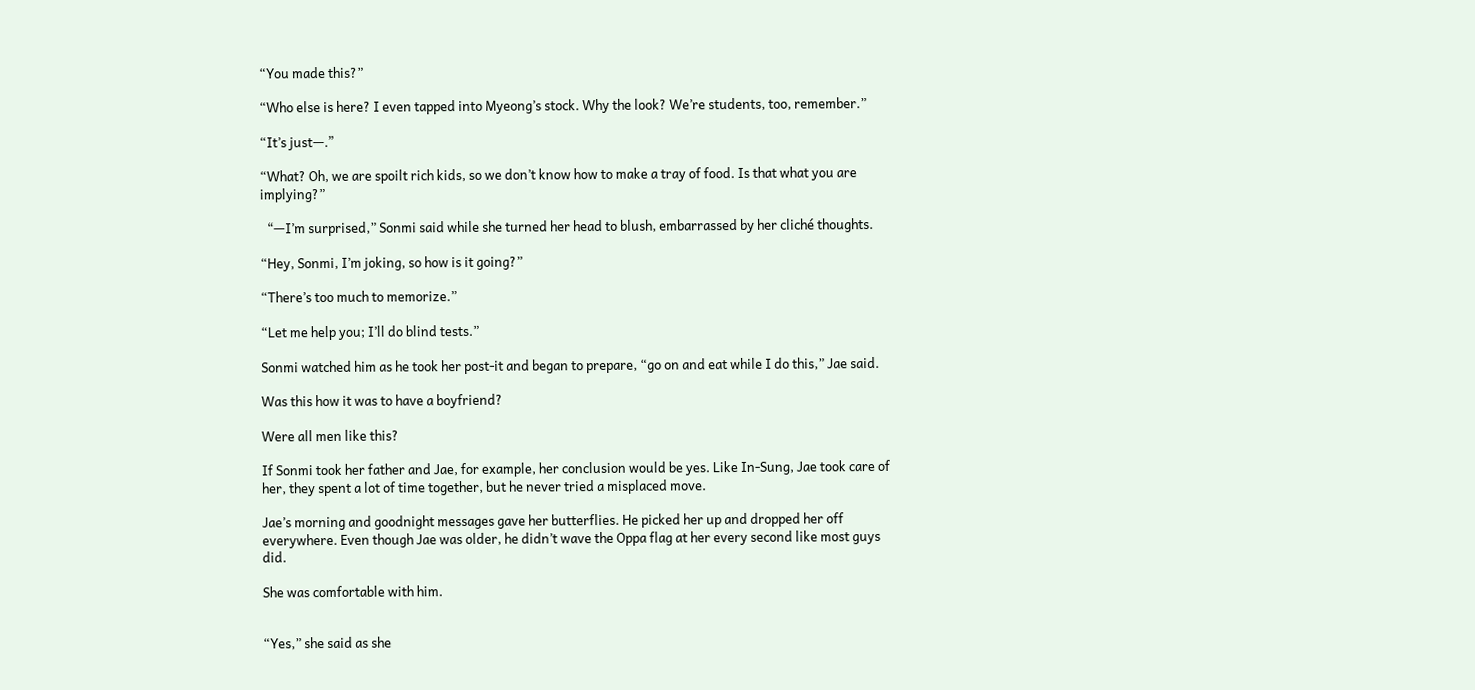“You made this?”

“Who else is here? I even tapped into Myeong’s stock. Why the look? We’re students, too, remember.”

“It’s justㅡ.”

“What? Oh, we are spoilt rich kids, so we don’t know how to make a tray of food. Is that what you are implying?”

“ㅡI’m surprised,” Sonmi said while she turned her head to blush, embarrassed by her cliché thoughts.

“Hey, Sonmi, I’m joking, so how is it going?”

“There’s too much to memorize.”

“Let me help you; I’ll do blind tests.”

Sonmi watched him as he took her post-it and began to prepare, “go on and eat while I do this,” Jae said.

Was this how it was to have a boyfriend?

Were all men like this?

If Sonmi took her father and Jae, for example, her conclusion would be yes. Like In-Sung, Jae took care of her, they spent a lot of time together, but he never tried a misplaced move.

Jae’s morning and goodnight messages gave her butterflies. He picked her up and dropped her off everywhere. Even though Jae was older, he didn’t wave the Oppa flag at her every second like most guys did.

She was comfortable with him.


“Yes,” she said as she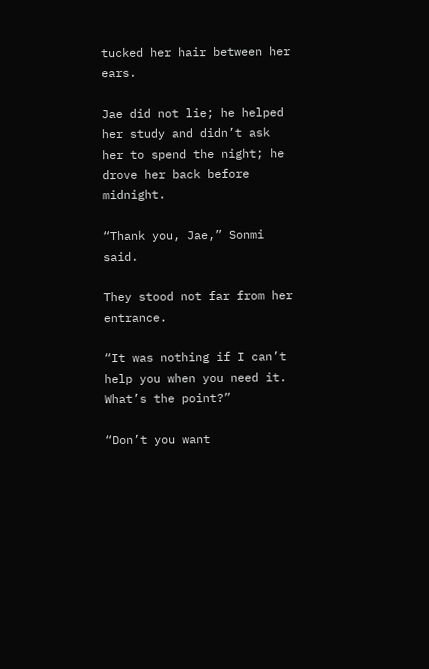tucked her hair between her ears.

Jae did not lie; he helped her study and didn’t ask her to spend the night; he drove her back before midnight.

“Thank you, Jae,” Sonmi said.

They stood not far from her entrance.

“It was nothing if I can’t help you when you need it. What’s the point?”

“Don’t you want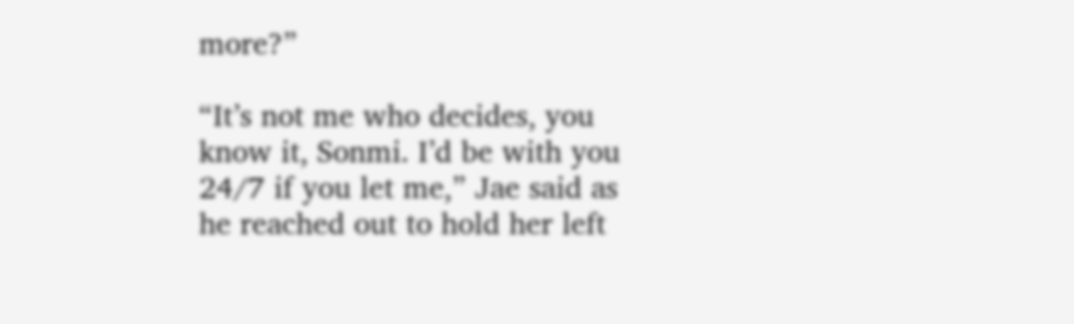more?”

“It’s not me who decides, you know it, Sonmi. I’d be with you 24/7 if you let me,” Jae said as he reached out to hold her left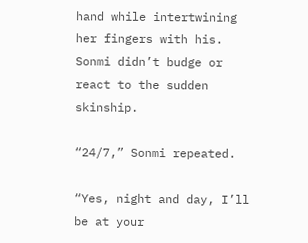hand while intertwining her fingers with his. Sonmi didn’t budge or react to the sudden skinship.

“24/7,” Sonmi repeated.

“Yes, night and day, I’ll be at your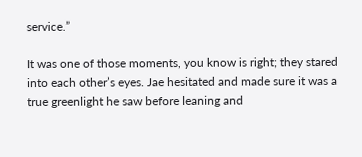service.”

It was one of those moments, you know is right; they stared into each other’s eyes. Jae hesitated and made sure it was a true greenlight he saw before leaning and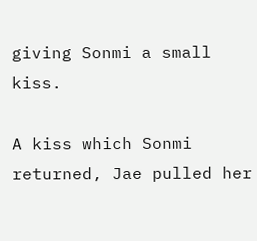giving Sonmi a small kiss.

A kiss which Sonmi returned, Jae pulled her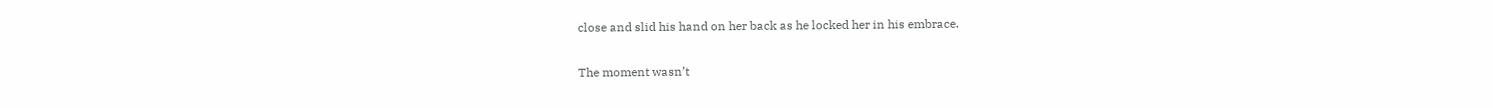close and slid his hand on her back as he locked her in his embrace.

The moment wasn’t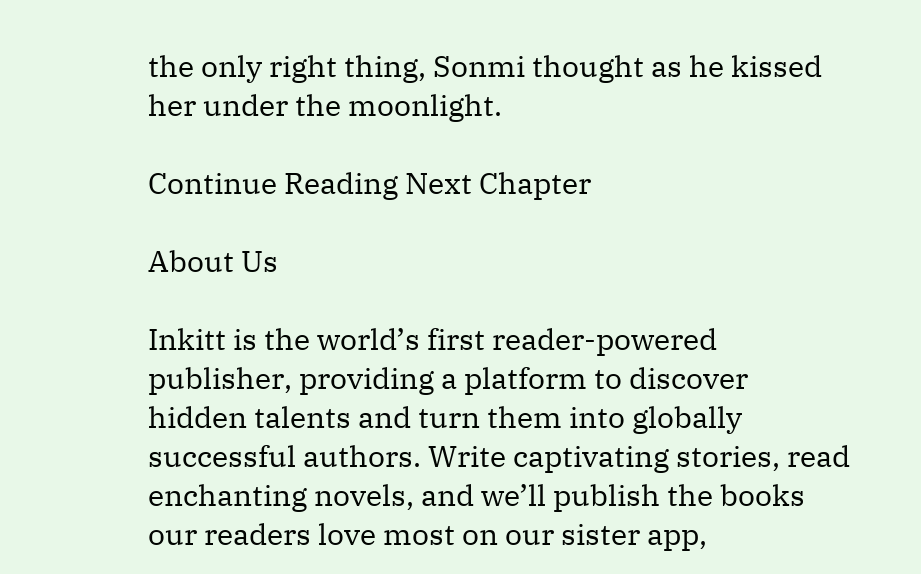the only right thing, Sonmi thought as he kissed her under the moonlight.

Continue Reading Next Chapter

About Us

Inkitt is the world’s first reader-powered publisher, providing a platform to discover hidden talents and turn them into globally successful authors. Write captivating stories, read enchanting novels, and we’ll publish the books our readers love most on our sister app,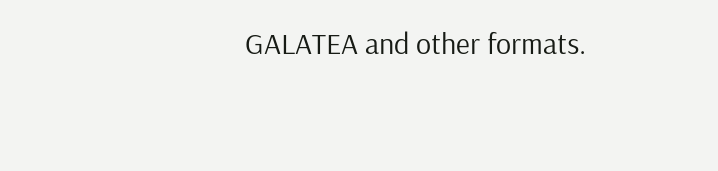GALATEA and other formats.